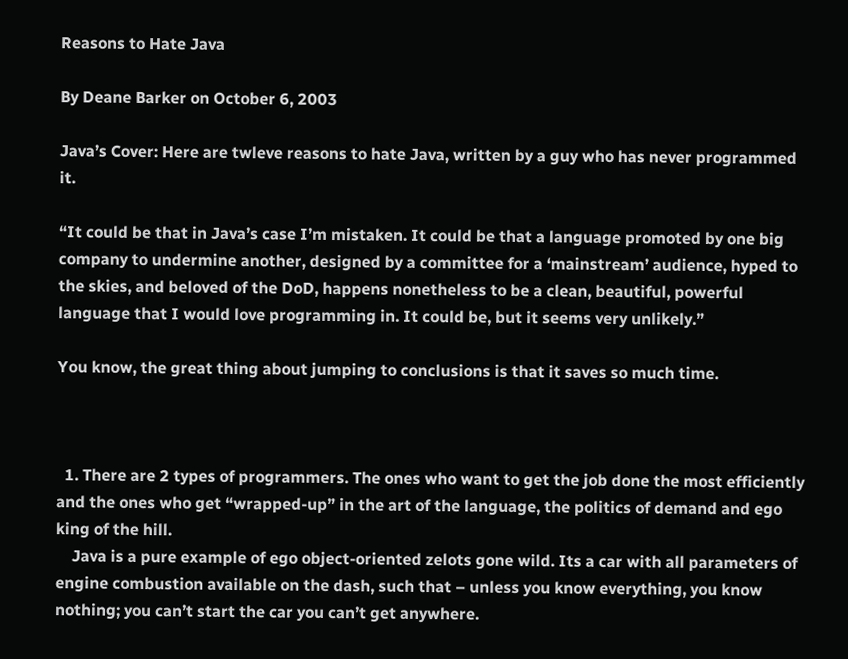Reasons to Hate Java

By Deane Barker on October 6, 2003

Java’s Cover: Here are twleve reasons to hate Java, written by a guy who has never programmed it.

“It could be that in Java’s case I’m mistaken. It could be that a language promoted by one big company to undermine another, designed by a committee for a ‘mainstream’ audience, hyped to the skies, and beloved of the DoD, happens nonetheless to be a clean, beautiful, powerful language that I would love programming in. It could be, but it seems very unlikely.”

You know, the great thing about jumping to conclusions is that it saves so much time.



  1. There are 2 types of programmers. The ones who want to get the job done the most efficiently and the ones who get “wrapped-up” in the art of the language, the politics of demand and ego king of the hill.
    Java is a pure example of ego object-oriented zelots gone wild. Its a car with all parameters of engine combustion available on the dash, such that – unless you know everything, you know nothing; you can’t start the car you can’t get anywhere.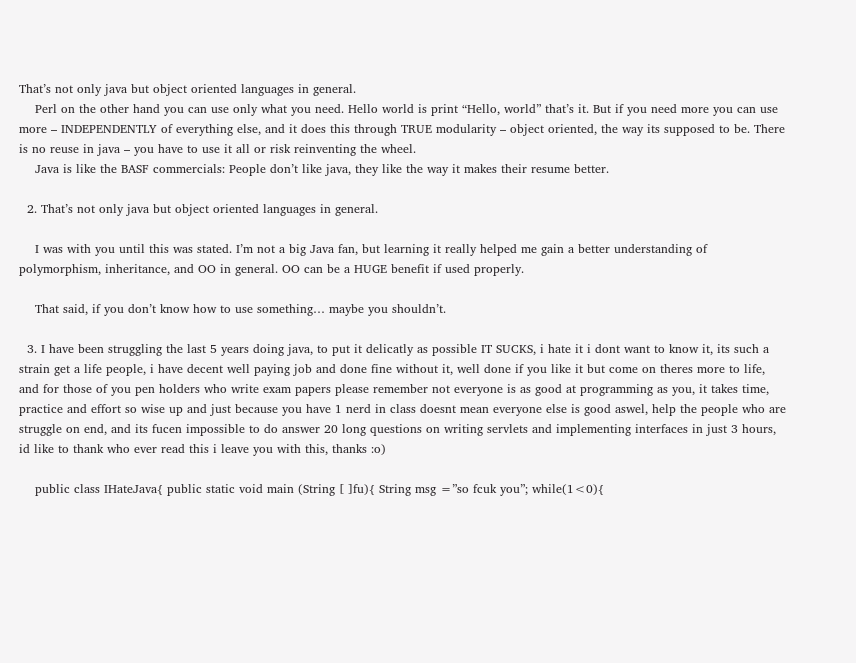That’s not only java but object oriented languages in general.
    Perl on the other hand you can use only what you need. Hello world is print “Hello, world” that’s it. But if you need more you can use more – INDEPENDENTLY of everything else, and it does this through TRUE modularity – object oriented, the way its supposed to be. There is no reuse in java – you have to use it all or risk reinventing the wheel.
    Java is like the BASF commercials: People don’t like java, they like the way it makes their resume better.

  2. That’s not only java but object oriented languages in general.

    I was with you until this was stated. I’m not a big Java fan, but learning it really helped me gain a better understanding of polymorphism, inheritance, and OO in general. OO can be a HUGE benefit if used properly.

    That said, if you don’t know how to use something… maybe you shouldn’t.

  3. I have been struggling the last 5 years doing java, to put it delicatly as possible IT SUCKS, i hate it i dont want to know it, its such a strain get a life people, i have decent well paying job and done fine without it, well done if you like it but come on theres more to life, and for those of you pen holders who write exam papers please remember not everyone is as good at programming as you, it takes time, practice and effort so wise up and just because you have 1 nerd in class doesnt mean everyone else is good aswel, help the people who are struggle on end, and its fucen impossible to do answer 20 long questions on writing servlets and implementing interfaces in just 3 hours, id like to thank who ever read this i leave you with this, thanks :o)

    public class IHateJava{ public static void main (String [ ]fu){ String msg =”so fcuk you”; while(1<0){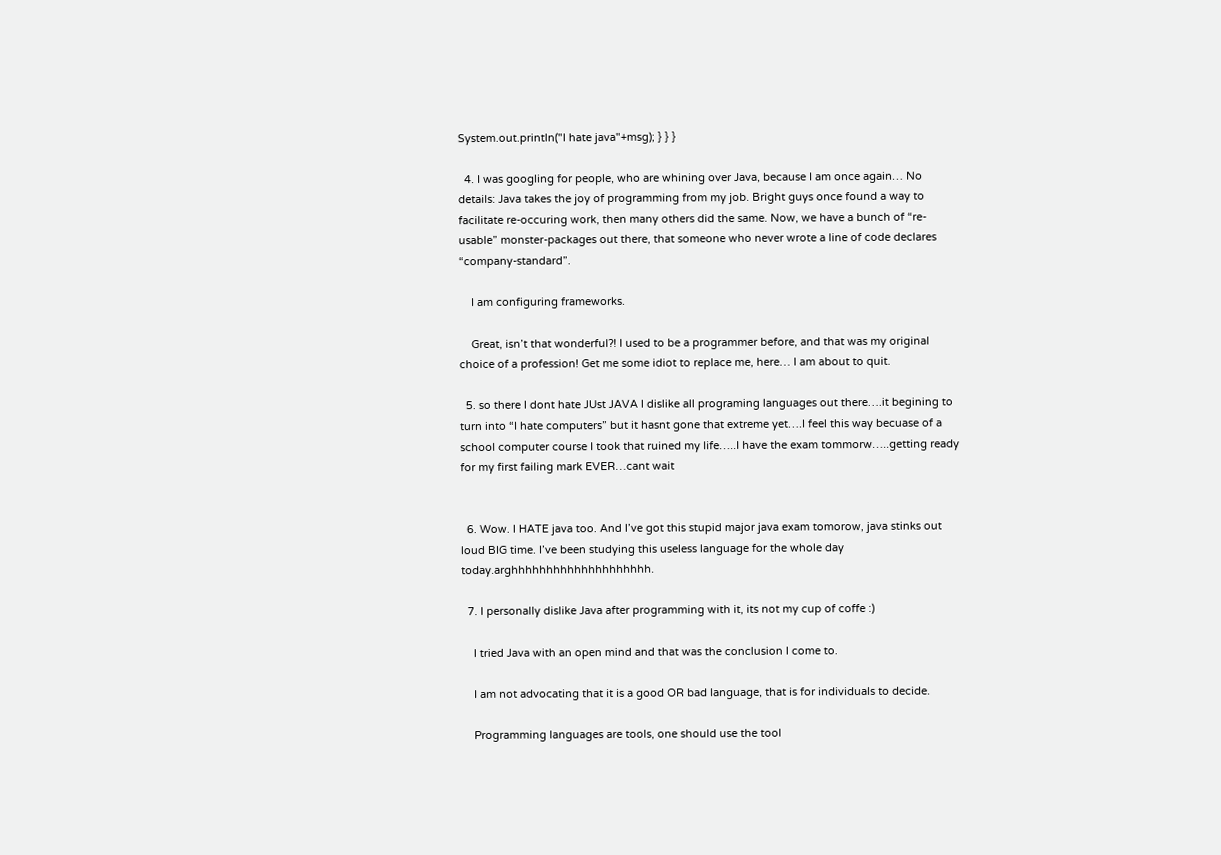System.out.println("I hate java"+msg); } } }

  4. I was googling for people, who are whining over Java, because I am once again… No details: Java takes the joy of programming from my job. Bright guys once found a way to facilitate re-occuring work, then many others did the same. Now, we have a bunch of “re-usable” monster-packages out there, that someone who never wrote a line of code declares “company-standard”.

    I am configuring frameworks.

    Great, isn’t that wonderful?! I used to be a programmer before, and that was my original choice of a profession! Get me some idiot to replace me, here… I am about to quit.

  5. so there I dont hate JUst JAVA I dislike all programing languages out there….it begining to turn into “I hate computers” but it hasnt gone that extreme yet….I feel this way becuase of a school computer course I took that ruined my life…..I have the exam tommorw…..getting ready for my first failing mark EVER…cant wait


  6. Wow. I HATE java too. And I’ve got this stupid major java exam tomorow, java stinks out loud BIG time. I’ve been studying this useless language for the whole day today.arghhhhhhhhhhhhhhhhhhhh.

  7. I personally dislike Java after programming with it, its not my cup of coffe :)

    I tried Java with an open mind and that was the conclusion I come to.

    I am not advocating that it is a good OR bad language, that is for individuals to decide.

    Programming languages are tools, one should use the tool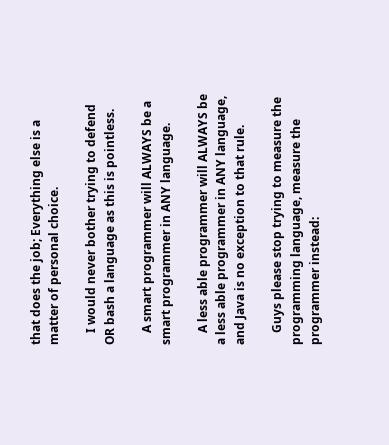that does the job; Everything else is a matter of personal choice.

    I would never bother trying to defend OR bash a language as this is pointless.

    A smart programmer will ALWAYS be a smart programmer in ANY language.

    A less able programmer will ALWAYS be a less able programmer in ANY language, and Java is no exception to that rule.

    Guys please stop trying to measure the programming language, measure the programmer instead: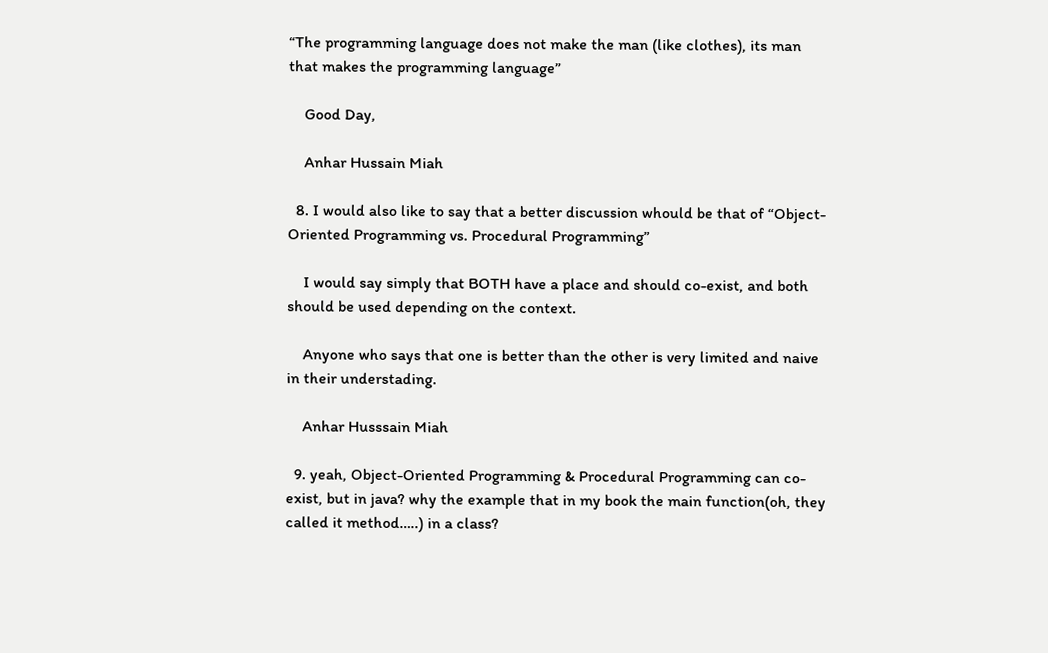“The programming language does not make the man (like clothes), its man that makes the programming language”

    Good Day,

    Anhar Hussain Miah

  8. I would also like to say that a better discussion whould be that of “Object-Oriented Programming vs. Procedural Programming”

    I would say simply that BOTH have a place and should co-exist, and both should be used depending on the context.

    Anyone who says that one is better than the other is very limited and naive in their understading.

    Anhar Husssain Miah

  9. yeah, Object-Oriented Programming & Procedural Programming can co-exist, but in java? why the example that in my book the main function(oh, they called it method…..) in a class?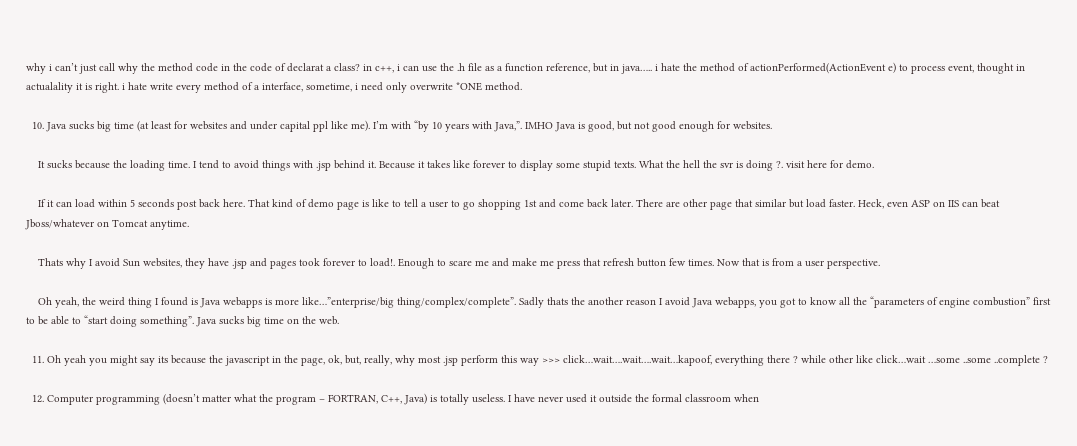why i can’t just call why the method code in the code of declarat a class? in c++, i can use the .h file as a function reference, but in java….. i hate the method of actionPerformed(ActionEvent e) to process event, thought in actualality it is right. i hate write every method of a interface, sometime, i need only overwrite *ONE method.

  10. Java sucks big time (at least for websites and under capital ppl like me). I’m with “by 10 years with Java,”. IMHO Java is good, but not good enough for websites.

    It sucks because the loading time. I tend to avoid things with .jsp behind it. Because it takes like forever to display some stupid texts. What the hell the svr is doing ?. visit here for demo.

    If it can load within 5 seconds post back here. That kind of demo page is like to tell a user to go shopping 1st and come back later. There are other page that similar but load faster. Heck, even ASP on IIS can beat Jboss/whatever on Tomcat anytime.

    Thats why I avoid Sun websites, they have .jsp and pages took forever to load!. Enough to scare me and make me press that refresh button few times. Now that is from a user perspective.

    Oh yeah, the weird thing I found is Java webapps is more like…”enterprise/big thing/complex/complete”. Sadly thats the another reason I avoid Java webapps, you got to know all the “parameters of engine combustion” first to be able to “start doing something”. Java sucks big time on the web.

  11. Oh yeah you might say its because the javascript in the page, ok, but, really, why most .jsp perform this way >>> click…wait….wait….wait…kapoof, everything there ? while other like click…wait …some ..some ..complete ?

  12. Computer programming (doesn’t matter what the program – FORTRAN, C++, Java) is totally useless. I have never used it outside the formal classroom when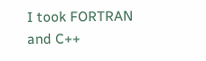I took FORTRAN and C++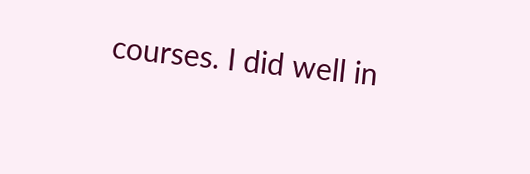courses. I did well in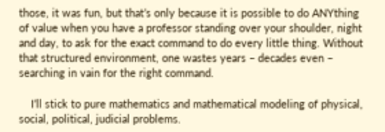those, it was fun, but that’s only because it is possible to do ANYthing of value when you have a professor standing over your shoulder, night and day, to ask for the exact command to do every little thing. Without that structured environment, one wastes years – decades even – searching in vain for the right command.

    I’ll stick to pure mathematics and mathematical modeling of physical, social, political, judicial problems.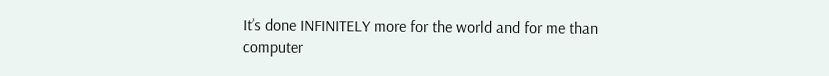It’s done INFINITELY more for the world and for me than computer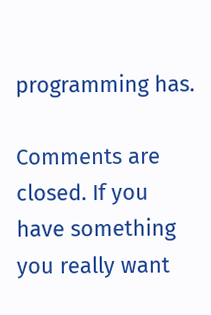programming has.

Comments are closed. If you have something you really want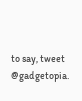to say, tweet @gadgetopia.